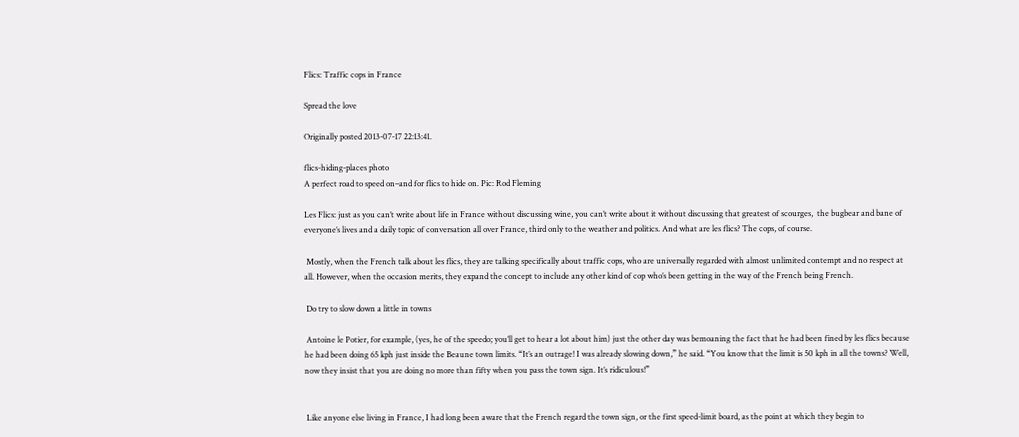Flics: Traffic cops in France

Spread the love

Originally posted 2013-07-17 22:13:41.

flics-hiding-places photo
A perfect road to speed on–and for flics to hide on. Pic: Rod Fleming

Les Flics: just as you can’t write about life in France without discussing wine, you can’t write about it without discussing that greatest of scourges,  the bugbear and bane of everyone’s lives and a daily topic of conversation all over France, third only to the weather and politics. And what are les flics? The cops, of course.

 Mostly, when the French talk about les flics, they are talking specifically about traffic cops, who are universally regarded with almost unlimited contempt and no respect at all. However, when the occasion merits, they expand the concept to include any other kind of cop who’s been getting in the way of the French being French.

 Do try to slow down a little in towns

 Antoine le Potier, for example, (yes, he of the speedo; you’ll get to hear a lot about him) just the other day was bemoaning the fact that he had been fined by les flics because he had been doing 65 kph just inside the Beaune town limits. “It’s an outrage! I was already slowing down,” he said. “You know that the limit is 50 kph in all the towns? Well, now they insist that you are doing no more than fifty when you pass the town sign. It’s ridiculous!”


 Like anyone else living in France, I had long been aware that the French regard the town sign, or the first speed-limit board, as the point at which they begin to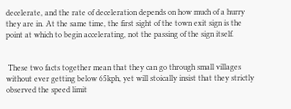decelerate, and the rate of deceleration depends on how much of a hurry they are in. At the same time, the first sight of the town exit sign is the point at which to begin accelerating, not the passing of the sign itself.


 These two facts together mean that they can go through small villages without ever getting below 65kph, yet will stoically insist that they strictly observed the speed limit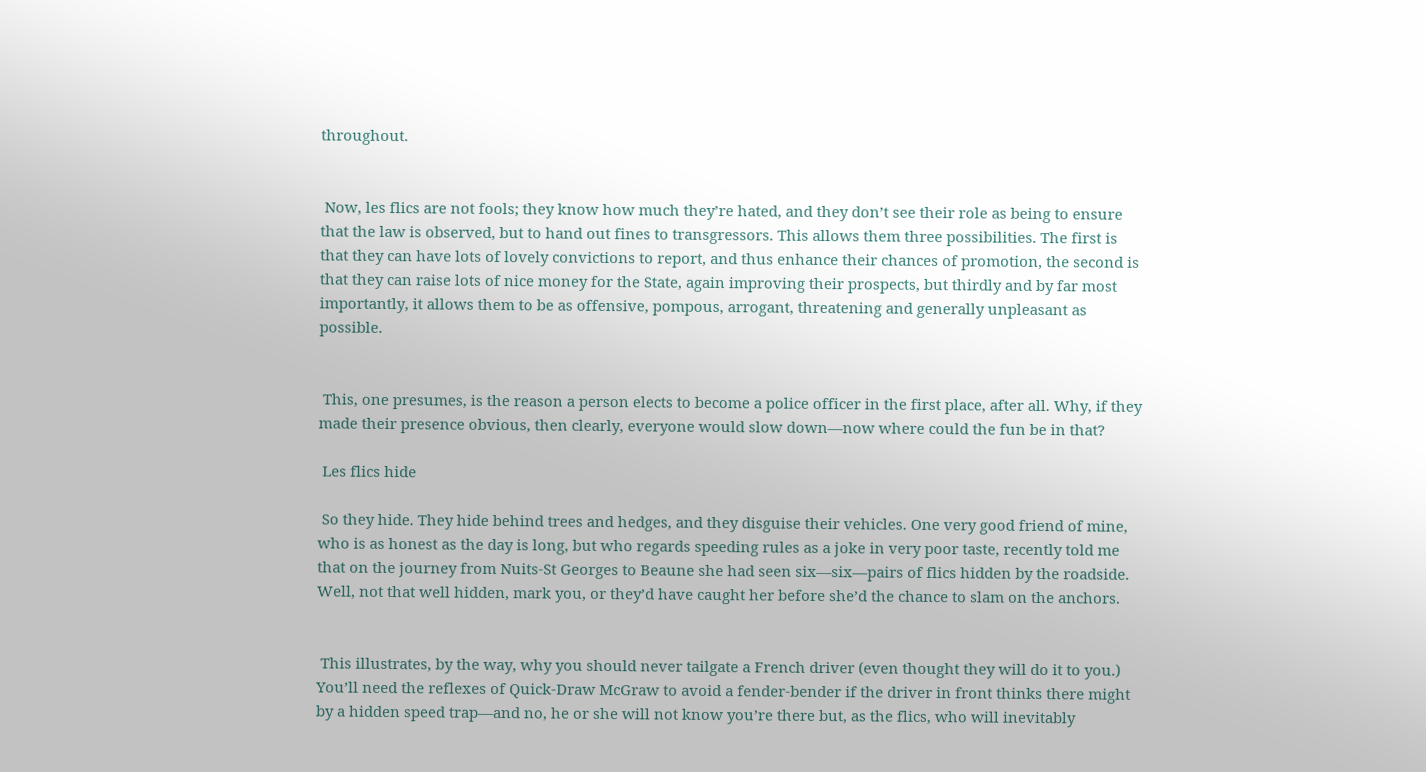throughout.


 Now, les flics are not fools; they know how much they’re hated, and they don’t see their role as being to ensure that the law is observed, but to hand out fines to transgressors. This allows them three possibilities. The first is that they can have lots of lovely convictions to report, and thus enhance their chances of promotion, the second is that they can raise lots of nice money for the State, again improving their prospects, but thirdly and by far most importantly, it allows them to be as offensive, pompous, arrogant, threatening and generally unpleasant as possible.


 This, one presumes, is the reason a person elects to become a police officer in the first place, after all. Why, if they made their presence obvious, then clearly, everyone would slow down—now where could the fun be in that?

 Les flics hide

 So they hide. They hide behind trees and hedges, and they disguise their vehicles. One very good friend of mine, who is as honest as the day is long, but who regards speeding rules as a joke in very poor taste, recently told me that on the journey from Nuits-St Georges to Beaune she had seen six—six—pairs of flics hidden by the roadside. Well, not that well hidden, mark you, or they’d have caught her before she’d the chance to slam on the anchors.


 This illustrates, by the way, why you should never tailgate a French driver (even thought they will do it to you.) You’ll need the reflexes of Quick-Draw McGraw to avoid a fender-bender if the driver in front thinks there might by a hidden speed trap—and no, he or she will not know you’re there but, as the flics, who will inevitably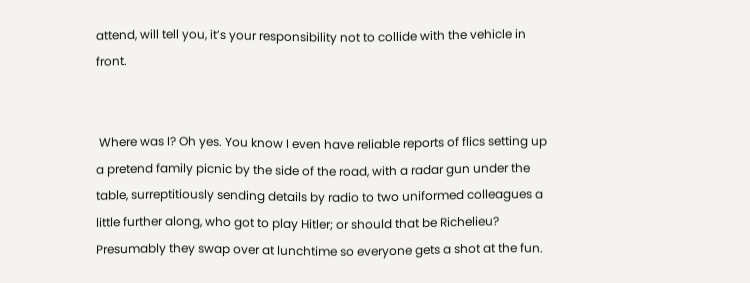attend, will tell you, it’s your responsibility not to collide with the vehicle in front.


 Where was I? Oh yes. You know I even have reliable reports of flics setting up a pretend family picnic by the side of the road, with a radar gun under the table, surreptitiously sending details by radio to two uniformed colleagues a little further along, who got to play Hitler; or should that be Richelieu? Presumably they swap over at lunchtime so everyone gets a shot at the fun.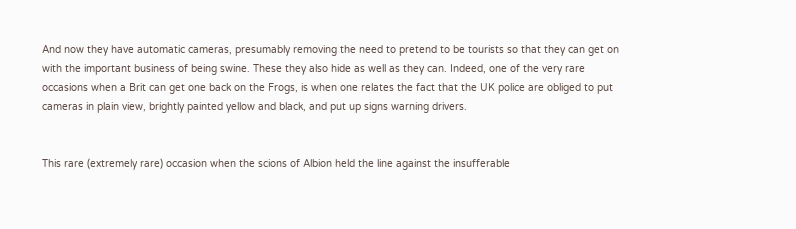And now they have automatic cameras, presumably removing the need to pretend to be tourists so that they can get on with the important business of being swine. These they also hide as well as they can. Indeed, one of the very rare occasions when a Brit can get one back on the Frogs, is when one relates the fact that the UK police are obliged to put cameras in plain view, brightly painted yellow and black, and put up signs warning drivers.


This rare (extremely rare) occasion when the scions of Albion held the line against the insufferable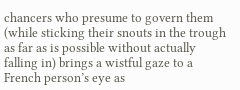chancers who presume to govern them (while sticking their snouts in the trough as far as is possible without actually falling in) brings a wistful gaze to a French person’s eye as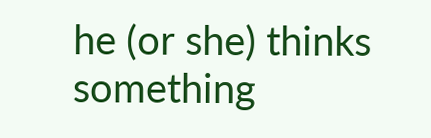he (or she) thinks something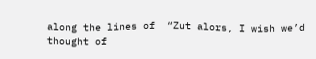along the lines of  “Zut alors, I wish we’d thought of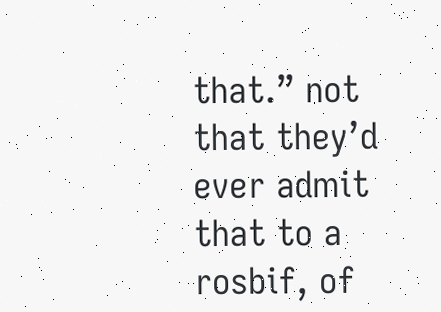that.” not that they’d ever admit that to a rosbif, of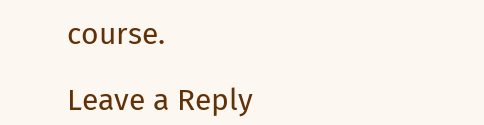course.

Leave a Reply